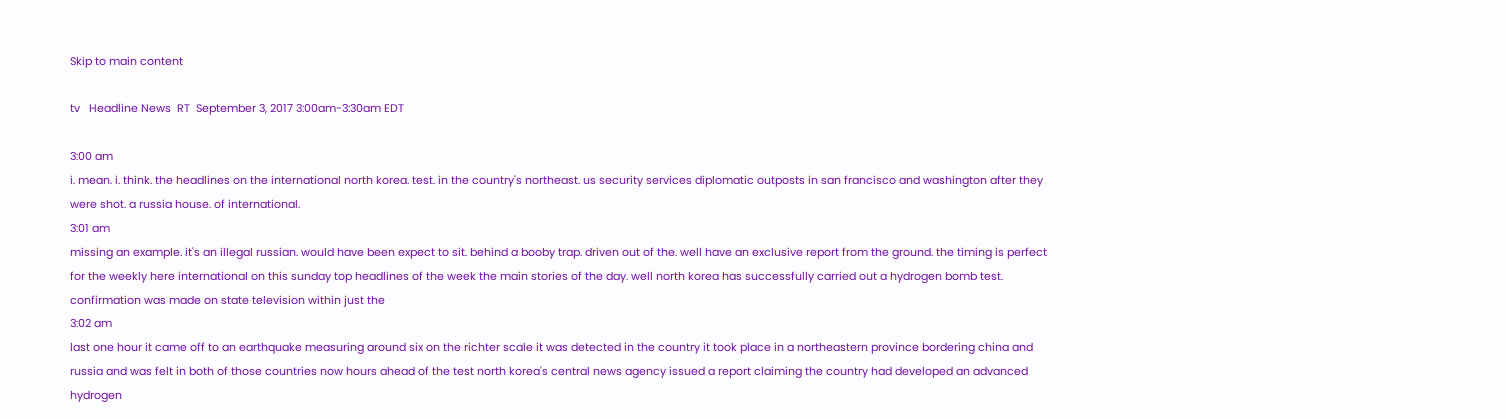Skip to main content

tv   Headline News  RT  September 3, 2017 3:00am-3:30am EDT

3:00 am
i. mean. i. think. the headlines on the international north korea. test. in the country's northeast. us security services diplomatic outposts in san francisco and washington after they were shot. a russia house. of international.
3:01 am
missing an example. it's an illegal russian. would have been expect to sit. behind a booby trap. driven out of the. well have an exclusive report from the ground. the timing is perfect for the weekly here international on this sunday top headlines of the week the main stories of the day. well north korea has successfully carried out a hydrogen bomb test. confirmation was made on state television within just the
3:02 am
last one hour it came off to an earthquake measuring around six on the richter scale it was detected in the country it took place in a northeastern province bordering china and russia and was felt in both of those countries now hours ahead of the test north korea's central news agency issued a report claiming the country had developed an advanced hydrogen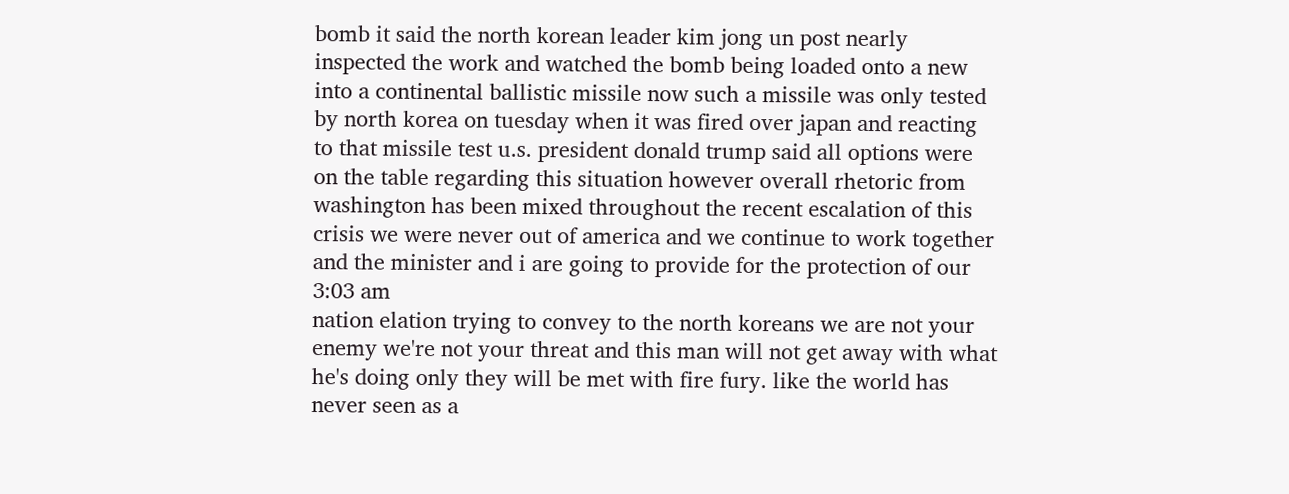bomb it said the north korean leader kim jong un post nearly inspected the work and watched the bomb being loaded onto a new into a continental ballistic missile now such a missile was only tested by north korea on tuesday when it was fired over japan and reacting to that missile test u.s. president donald trump said all options were on the table regarding this situation however overall rhetoric from washington has been mixed throughout the recent escalation of this crisis we were never out of america and we continue to work together and the minister and i are going to provide for the protection of our
3:03 am
nation elation trying to convey to the north koreans we are not your enemy we're not your threat and this man will not get away with what he's doing only they will be met with fire fury. like the world has never seen as a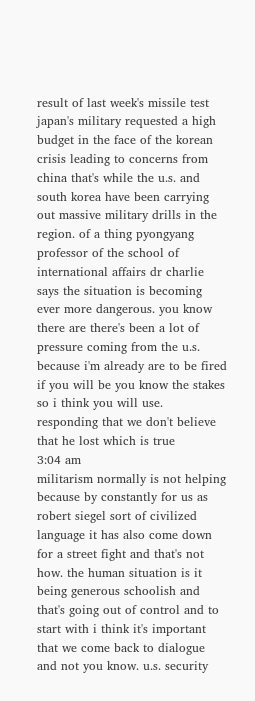result of last week's missile test japan's military requested a high budget in the face of the korean crisis leading to concerns from china that's while the u.s. and south korea have been carrying out massive military drills in the region. of a thing pyongyang professor of the school of international affairs dr charlie says the situation is becoming ever more dangerous. you know there are there's been a lot of pressure coming from the u.s. because i'm already are to be fired if you will be you know the stakes so i think you will use. responding that we don't believe that he lost which is true
3:04 am
militarism normally is not helping because by constantly for us as robert siegel sort of civilized language it has also come down for a street fight and that's not how. the human situation is it being generous schoolish and that's going out of control and to start with i think it's important that we come back to dialogue and not you know. u.s. security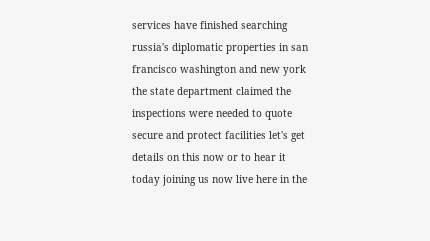services have finished searching russia's diplomatic properties in san francisco washington and new york the state department claimed the inspections were needed to quote secure and protect facilities let's get details on this now or to hear it today joining us now live here in the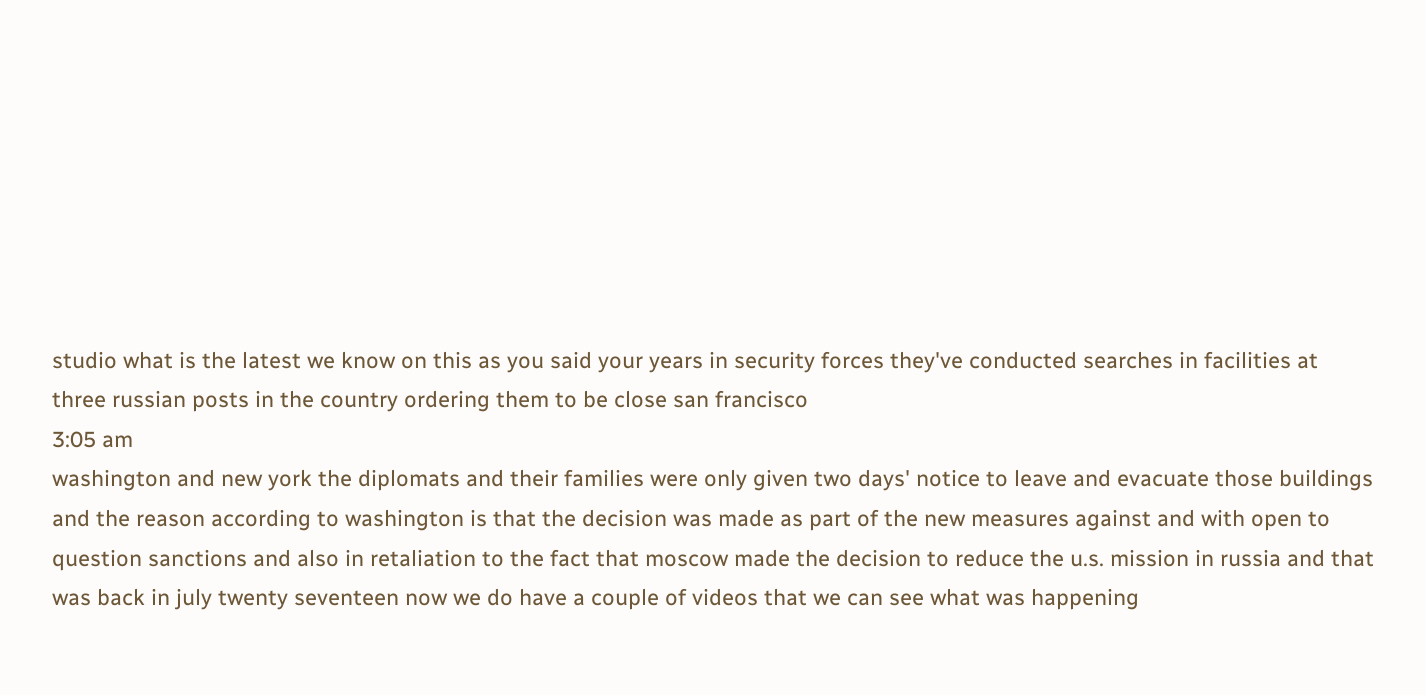studio what is the latest we know on this as you said your years in security forces they've conducted searches in facilities at three russian posts in the country ordering them to be close san francisco
3:05 am
washington and new york the diplomats and their families were only given two days' notice to leave and evacuate those buildings and the reason according to washington is that the decision was made as part of the new measures against and with open to question sanctions and also in retaliation to the fact that moscow made the decision to reduce the u.s. mission in russia and that was back in july twenty seventeen now we do have a couple of videos that we can see what was happening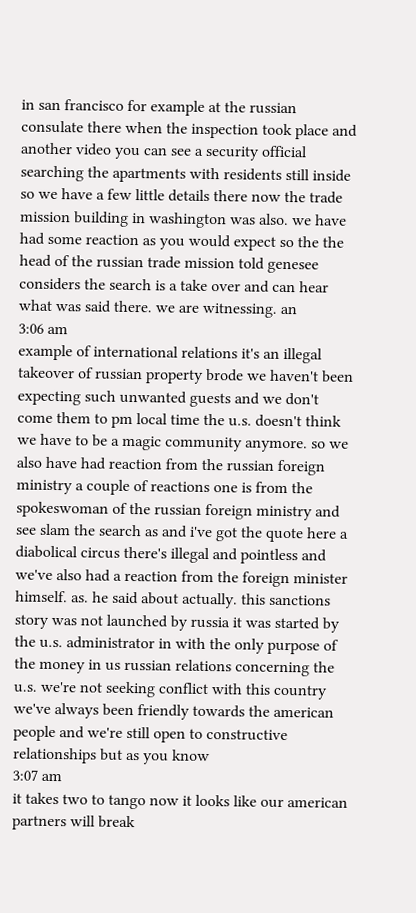in san francisco for example at the russian consulate there when the inspection took place and another video you can see a security official searching the apartments with residents still inside so we have a few little details there now the trade mission building in washington was also. we have had some reaction as you would expect so the the head of the russian trade mission told genesee considers the search is a take over and can hear what was said there. we are witnessing. an
3:06 am
example of international relations it's an illegal takeover of russian property brode we haven't been expecting such unwanted guests and we don't come them to pm local time the u.s. doesn't think we have to be a magic community anymore. so we also have had reaction from the russian foreign ministry a couple of reactions one is from the spokeswoman of the russian foreign ministry and see slam the search as and i've got the quote here a diabolical circus there's illegal and pointless and we've also had a reaction from the foreign minister himself. as. he said about actually. this sanctions story was not launched by russia it was started by the u.s. administrator in with the only purpose of the money in us russian relations concerning the u.s. we're not seeking conflict with this country we've always been friendly towards the american people and we're still open to constructive relationships but as you know
3:07 am
it takes two to tango now it looks like our american partners will break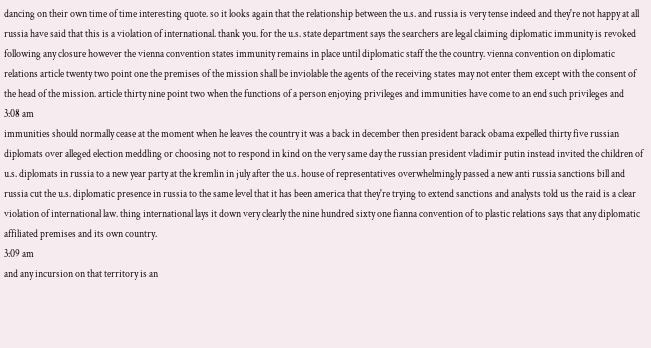dancing on their own time of time interesting quote. so it looks again that the relationship between the u.s. and russia is very tense indeed and they're not happy at all russia have said that this is a violation of international. thank you. for the u.s. state department says the searchers are legal claiming diplomatic immunity is revoked following any closure however the vienna convention states immunity remains in place until diplomatic staff the the country. vienna convention on diplomatic relations article twenty two point one the premises of the mission shall be inviolable the agents of the receiving states may not enter them except with the consent of the head of the mission. article thirty nine point two when the functions of a person enjoying privileges and immunities have come to an end such privileges and
3:08 am
immunities should normally cease at the moment when he leaves the country it was a back in december then president barack obama expelled thirty five russian diplomats over alleged election meddling or choosing not to respond in kind on the very same day the russian president vladimir putin instead invited the children of u.s. diplomats in russia to a new year party at the kremlin in july after the u.s. house of representatives overwhelmingly passed a new anti russia sanctions bill and russia cut the u.s. diplomatic presence in russia to the same level that it has been america that they're trying to extend sanctions and analysts told us the raid is a clear violation of international law. thing international lays it down very clearly the nine hundred sixty one fianna convention of to plastic relations says that any diplomatic affiliated premises and its own country.
3:09 am
and any incursion on that territory is an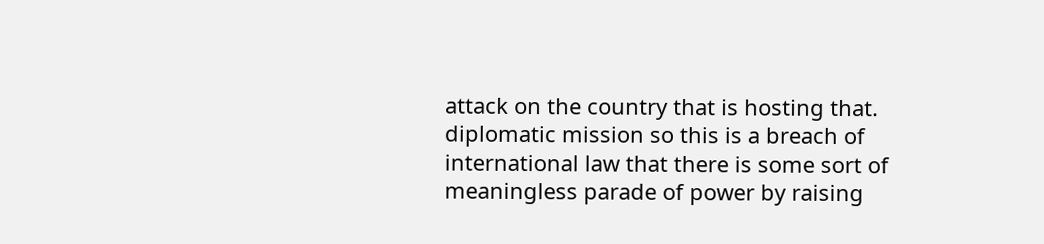attack on the country that is hosting that. diplomatic mission so this is a breach of international law that there is some sort of meaningless parade of power by raising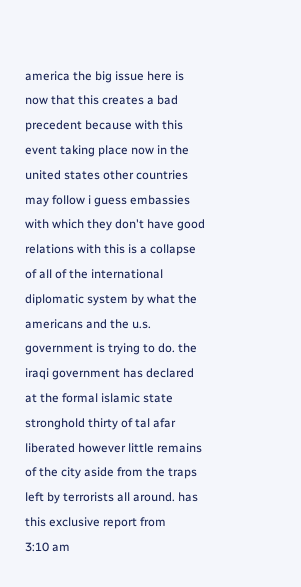america the big issue here is now that this creates a bad precedent because with this event taking place now in the united states other countries may follow i guess embassies with which they don't have good relations with this is a collapse of all of the international diplomatic system by what the americans and the u.s. government is trying to do. the iraqi government has declared at the formal islamic state stronghold thirty of tal afar liberated however little remains of the city aside from the traps left by terrorists all around. has this exclusive report from
3:10 am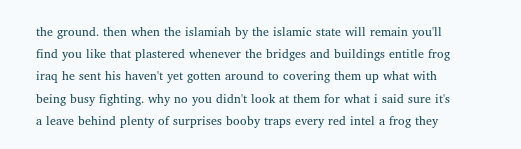the ground. then when the islamiah by the islamic state will remain you'll find you like that plastered whenever the bridges and buildings entitle frog iraq he sent his haven't yet gotten around to covering them up what with being busy fighting. why no you didn't look at them for what i said sure it's a leave behind plenty of surprises booby traps every red intel a frog they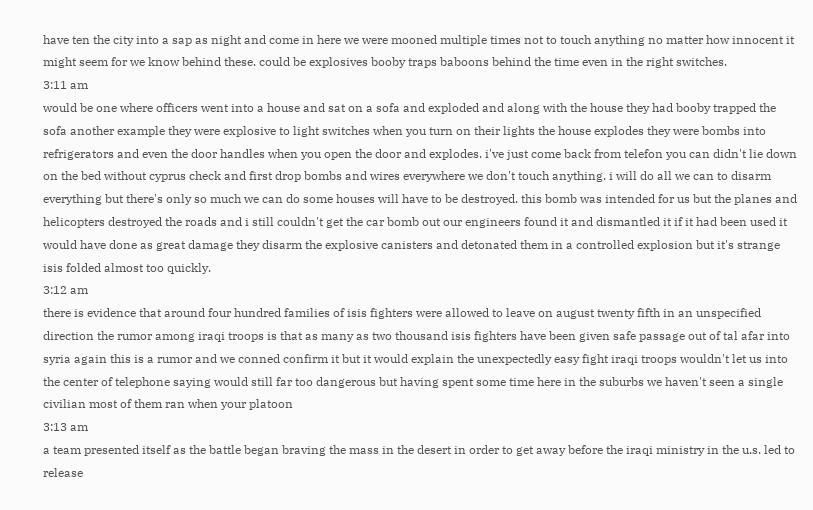have ten the city into a sap as night and come in here we were mooned multiple times not to touch anything no matter how innocent it might seem for we know behind these. could be explosives booby traps baboons behind the time even in the right switches.
3:11 am
would be one where officers went into a house and sat on a sofa and exploded and along with the house they had booby trapped the sofa another example they were explosive to light switches when you turn on their lights the house explodes they were bombs into refrigerators and even the door handles when you open the door and explodes. i've just come back from telefon you can didn't lie down on the bed without cyprus check and first drop bombs and wires everywhere we don't touch anything. i will do all we can to disarm everything but there's only so much we can do some houses will have to be destroyed. this bomb was intended for us but the planes and helicopters destroyed the roads and i still couldn't get the car bomb out our engineers found it and dismantled it if it had been used it would have done as great damage they disarm the explosive canisters and detonated them in a controlled explosion but it's strange isis folded almost too quickly.
3:12 am
there is evidence that around four hundred families of isis fighters were allowed to leave on august twenty fifth in an unspecified direction the rumor among iraqi troops is that as many as two thousand isis fighters have been given safe passage out of tal afar into syria again this is a rumor and we conned confirm it but it would explain the unexpectedly easy fight iraqi troops wouldn't let us into the center of telephone saying would still far too dangerous but having spent some time here in the suburbs we haven't seen a single civilian most of them ran when your platoon
3:13 am
a team presented itself as the battle began braving the mass in the desert in order to get away before the iraqi ministry in the u.s. led to release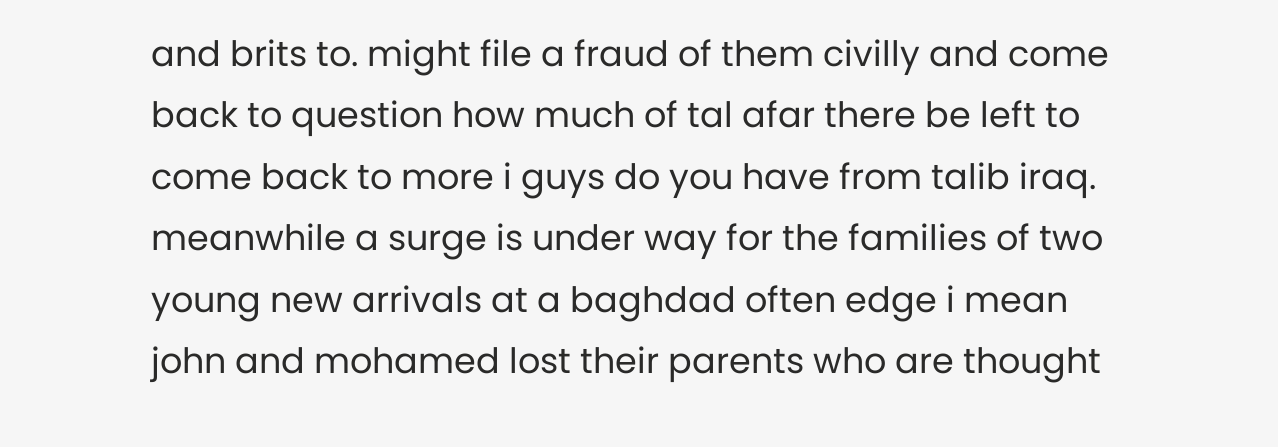and brits to. might file a fraud of them civilly and come back to question how much of tal afar there be left to come back to more i guys do you have from talib iraq. meanwhile a surge is under way for the families of two young new arrivals at a baghdad often edge i mean john and mohamed lost their parents who are thought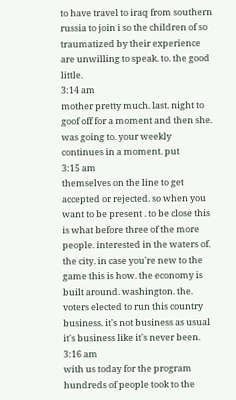to have travel to iraq from southern russia to join i so the children of so traumatized by their experience are unwilling to speak. to. the good little.
3:14 am
mother pretty much. last. night to goof off for a moment and then she. was going to. your weekly continues in a moment. put
3:15 am
themselves on the line to get accepted or rejected. so when you want to be present . to be close this is what before three of the more people. interested in the waters of. the city. in case you're new to the game this is how. the economy is built around. washington. the. voters elected to run this country business. it's not business as usual it's business like it's never been.
3:16 am
with us today for the program hundreds of people took to the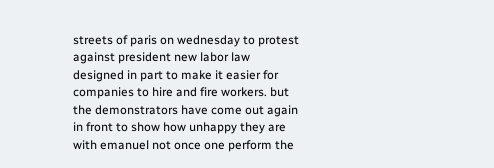streets of paris on wednesday to protest against president new labor law designed in part to make it easier for companies to hire and fire workers. but the demonstrators have come out again in front to show how unhappy they are with emanuel not once one perform the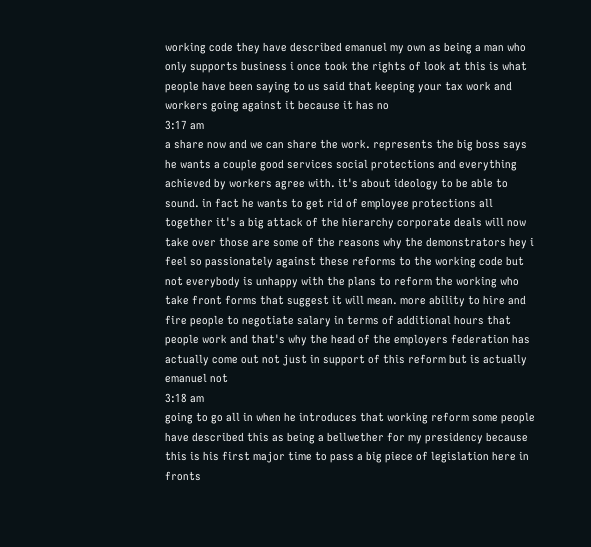working code they have described emanuel my own as being a man who only supports business i once took the rights of look at this is what people have been saying to us said that keeping your tax work and workers going against it because it has no
3:17 am
a share now and we can share the work. represents the big boss says he wants a couple good services social protections and everything achieved by workers agree with. it's about ideology to be able to sound. in fact he wants to get rid of employee protections all together it's a big attack of the hierarchy corporate deals will now take over those are some of the reasons why the demonstrators hey i feel so passionately against these reforms to the working code but not everybody is unhappy with the plans to reform the working who take front forms that suggest it will mean. more ability to hire and fire people to negotiate salary in terms of additional hours that people work and that's why the head of the employers federation has actually come out not just in support of this reform but is actually emanuel not
3:18 am
going to go all in when he introduces that working reform some people have described this as being a bellwether for my presidency because this is his first major time to pass a big piece of legislation here in fronts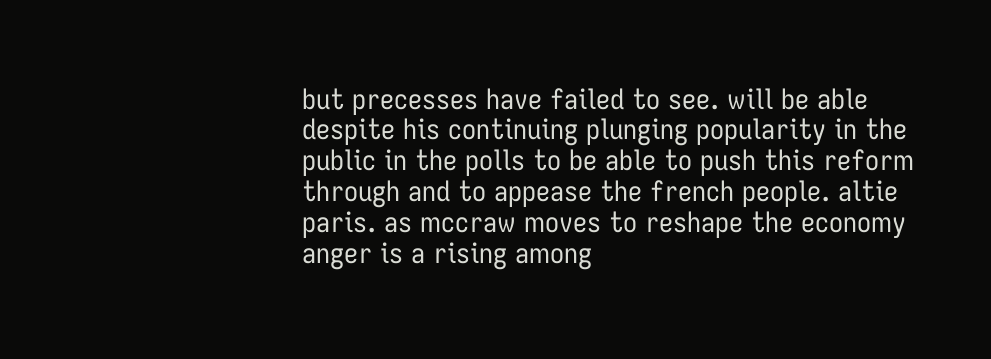but precesses have failed to see. will be able despite his continuing plunging popularity in the public in the polls to be able to push this reform through and to appease the french people. altie paris. as mccraw moves to reshape the economy anger is a rising among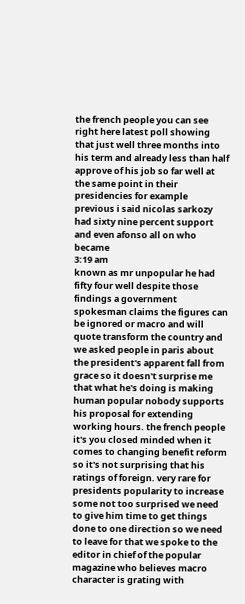the french people you can see right here latest poll showing that just well three months into his term and already less than half approve of his job so far well at the same point in their presidencies for example previous i said nicolas sarkozy had sixty nine percent support and even afonso all on who became
3:19 am
known as mr unpopular he had fifty four well despite those findings a government spokesman claims the figures can be ignored or macro and will quote transform the country and we asked people in paris about the president's apparent fall from grace so it doesn't surprise me that what he's doing is making human popular nobody supports his proposal for extending working hours. the french people it's you closed minded when it comes to changing benefit reform so it's not surprising that his ratings of foreign. very rare for presidents popularity to increase some not too surprised we need to give him time to get things done to one direction so we need to leave for that we spoke to the editor in chief of the popular magazine who believes macro character is grating with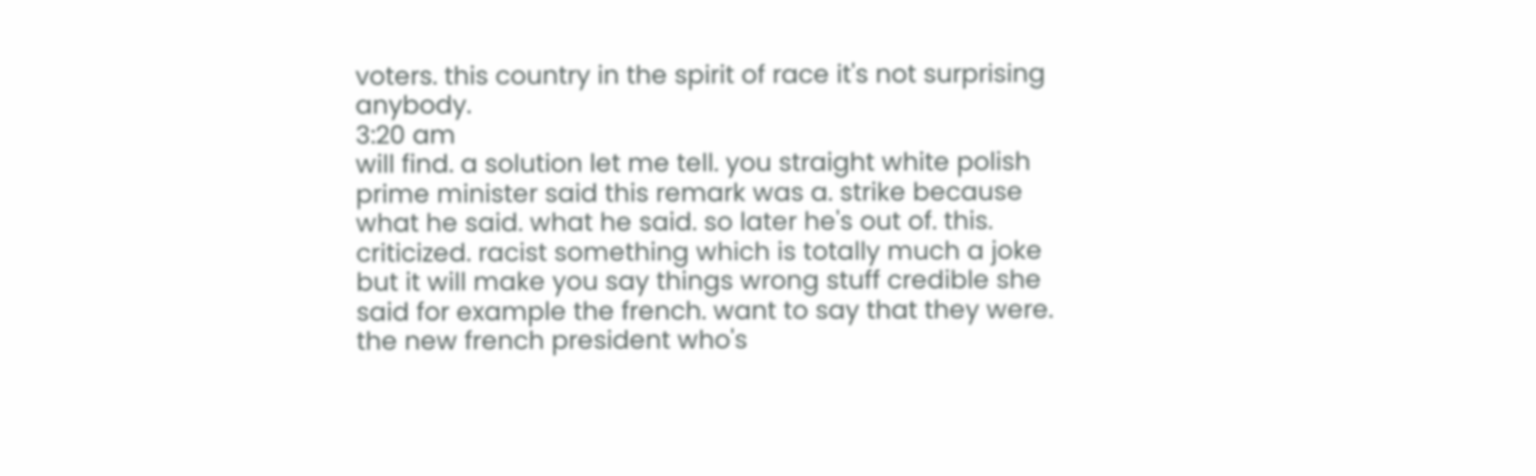voters. this country in the spirit of race it's not surprising anybody.
3:20 am
will find. a solution let me tell. you straight white polish prime minister said this remark was a. strike because what he said. what he said. so later he's out of. this. criticized. racist something which is totally much a joke but it will make you say things wrong stuff credible she said for example the french. want to say that they were. the new french president who's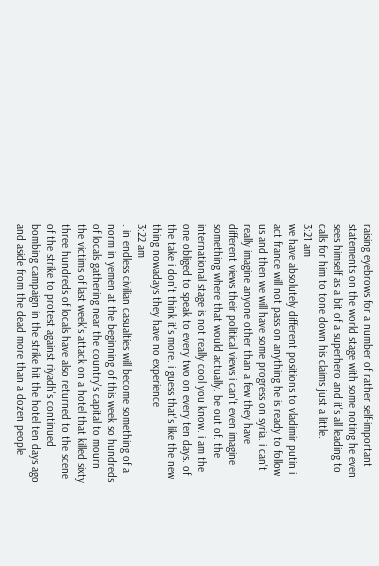raising eyebrows for a number of rather self-important statements on the world stage with some noting he even sees himself as a bit of a superhero and it's all leading to calls for him to tone down his claims just a little.
3:21 am
we have absolutely different positions to vladimir putin i act france will not pass on anything he is ready to follow us and then we will have some progress on syria. i can't really imagine anyone other than a few they have different views their political views i can't even imagine something where that would actually. be out of. the international stage is not really cool you know. i am the one obliged to speak to every two on every ten days. of the take i don't think it's more. i guess that's like the new thing nowadays they have no experience
3:22 am
. in endless civilian casualties will become something of a norm in yemen at the beginning of this week so hundreds of locals gathering near the country's capital to mourn the victims of last week's attack on a hotel that killed sixty three hundreds of locals have also returned to the scene of the strike to protest against riyadh's continued bombing campaign in the strike hit the hotel ten days ago and aside from the dead more than a dozen people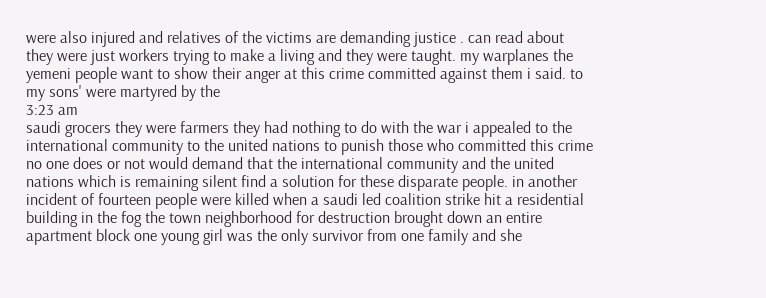were also injured and relatives of the victims are demanding justice . can read about they were just workers trying to make a living and they were taught. my warplanes the yemeni people want to show their anger at this crime committed against them i said. to my sons' were martyred by the
3:23 am
saudi grocers they were farmers they had nothing to do with the war i appealed to the international community to the united nations to punish those who committed this crime no one does or not would demand that the international community and the united nations which is remaining silent find a solution for these disparate people. in another incident of fourteen people were killed when a saudi led coalition strike hit a residential building in the fog the town neighborhood for destruction brought down an entire apartment block one young girl was the only survivor from one family and she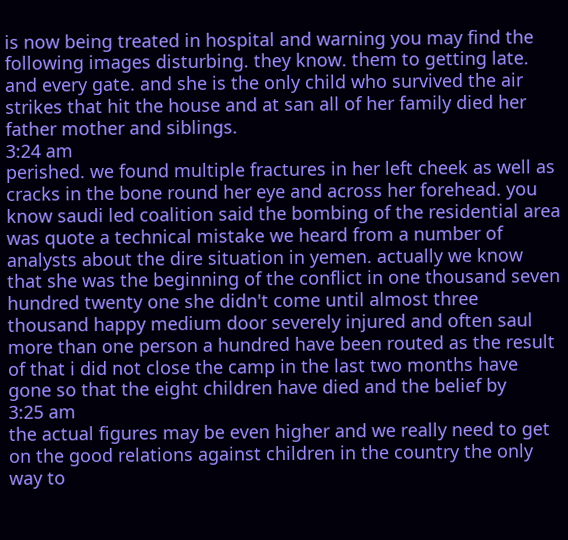is now being treated in hospital and warning you may find the following images disturbing. they know. them to getting late. and every gate. and she is the only child who survived the air strikes that hit the house and at san all of her family died her father mother and siblings.
3:24 am
perished. we found multiple fractures in her left cheek as well as cracks in the bone round her eye and across her forehead. you know saudi led coalition said the bombing of the residential area was quote a technical mistake we heard from a number of analysts about the dire situation in yemen. actually we know that she was the beginning of the conflict in one thousand seven hundred twenty one she didn't come until almost three thousand happy medium door severely injured and often saul more than one person a hundred have been routed as the result of that i did not close the camp in the last two months have gone so that the eight children have died and the belief by
3:25 am
the actual figures may be even higher and we really need to get on the good relations against children in the country the only way to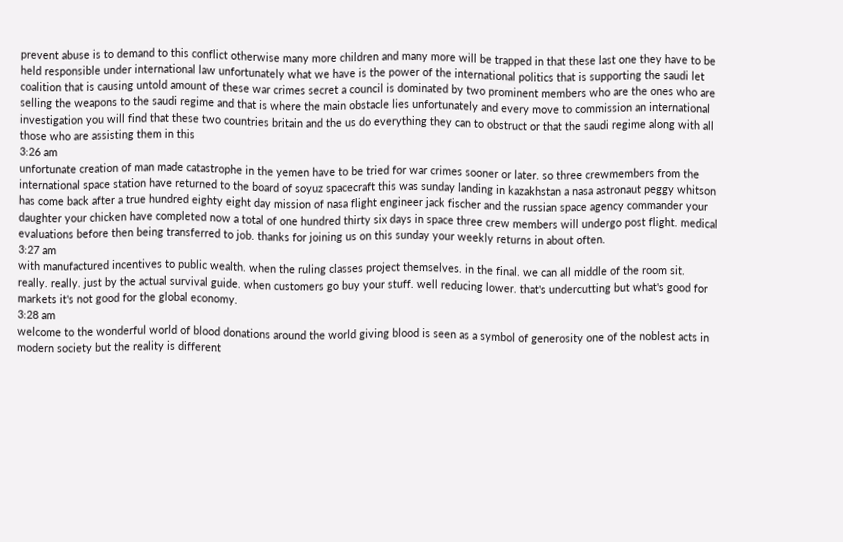prevent abuse is to demand to this conflict otherwise many more children and many more will be trapped in that these last one they have to be held responsible under international law unfortunately what we have is the power of the international politics that is supporting the saudi let coalition that is causing untold amount of these war crimes secret a council is dominated by two prominent members who are the ones who are selling the weapons to the saudi regime and that is where the main obstacle lies unfortunately and every move to commission an international investigation you will find that these two countries britain and the us do everything they can to obstruct or that the saudi regime along with all those who are assisting them in this
3:26 am
unfortunate creation of man made catastrophe in the yemen have to be tried for war crimes sooner or later. so three crewmembers from the international space station have returned to the board of soyuz spacecraft this was sunday landing in kazakhstan a nasa astronaut peggy whitson has come back after a true hundred eighty eight day mission of nasa flight engineer jack fischer and the russian space agency commander your daughter your chicken have completed now a total of one hundred thirty six days in space three crew members will undergo post flight. medical evaluations before then being transferred to job. thanks for joining us on this sunday your weekly returns in about often.
3:27 am
with manufactured incentives to public wealth. when the ruling classes project themselves. in the final. we can all middle of the room sit. really. really. just by the actual survival guide. when customers go buy your stuff. well reducing lower. that's undercutting but what's good for markets it's not good for the global economy.
3:28 am
welcome to the wonderful world of blood donations around the world giving blood is seen as a symbol of generosity one of the noblest acts in modern society but the reality is different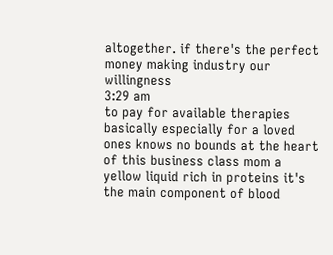altogether. if there's the perfect money making industry our willingness
3:29 am
to pay for available therapies basically especially for a loved ones knows no bounds at the heart of this business class mom a yellow liquid rich in proteins it's the main component of blood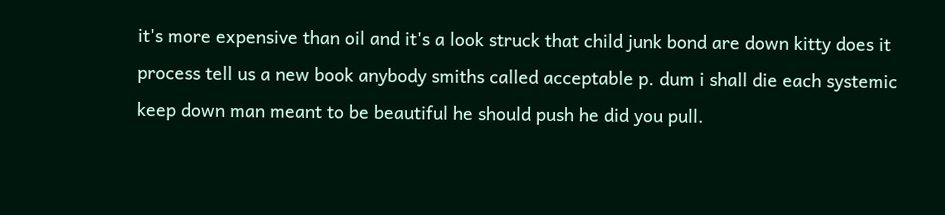it's more expensive than oil and it's a look struck that child junk bond are down kitty does it process tell us a new book anybody smiths called acceptable p. dum i shall die each systemic keep down man meant to be beautiful he should push he did you pull.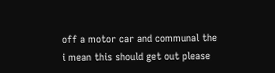off a motor car and communal the i mean this should get out please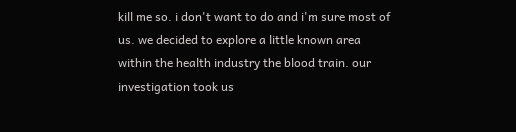kill me so. i don't want to do and i'm sure most of us. we decided to explore a little known area within the health industry the blood train. our investigation took us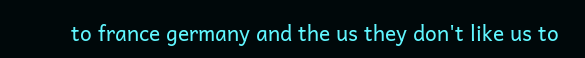to france germany and the us they don't like us to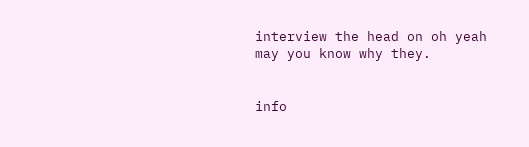interview the head on oh yeah may you know why they.


info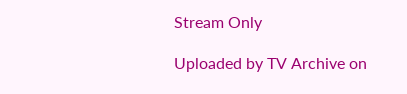Stream Only

Uploaded by TV Archive on